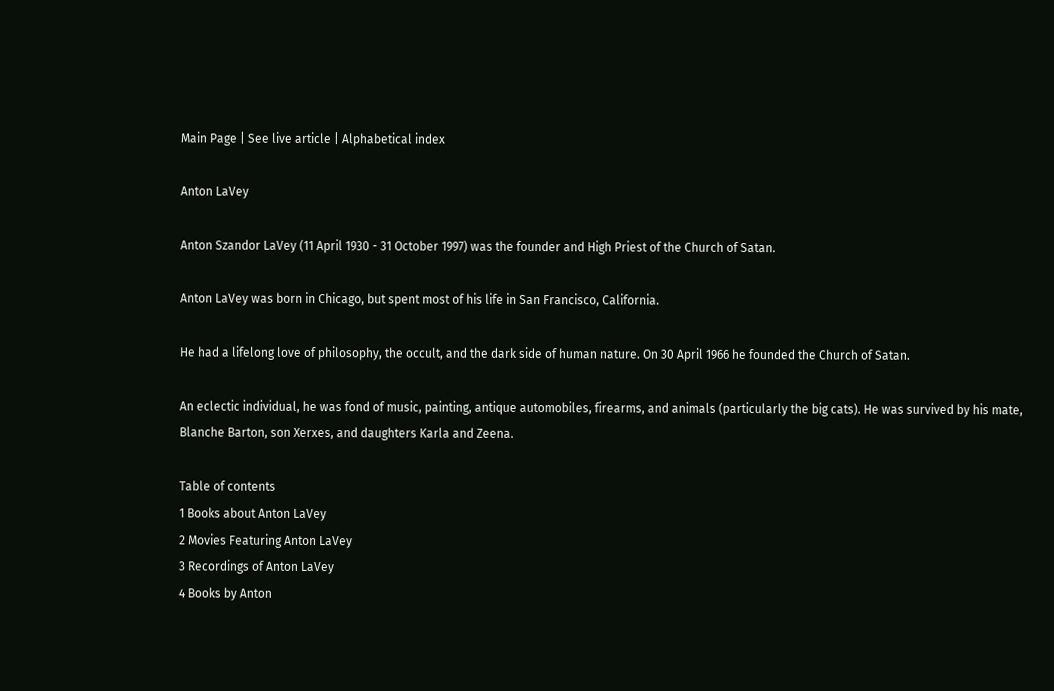Main Page | See live article | Alphabetical index

Anton LaVey

Anton Szandor LaVey (11 April 1930 - 31 October 1997) was the founder and High Priest of the Church of Satan.

Anton LaVey was born in Chicago, but spent most of his life in San Francisco, California.

He had a lifelong love of philosophy, the occult, and the dark side of human nature. On 30 April 1966 he founded the Church of Satan.

An eclectic individual, he was fond of music, painting, antique automobiles, firearms, and animals (particularly the big cats). He was survived by his mate, Blanche Barton, son Xerxes, and daughters Karla and Zeena.

Table of contents
1 Books about Anton LaVey
2 Movies Featuring Anton LaVey
3 Recordings of Anton LaVey
4 Books by Anton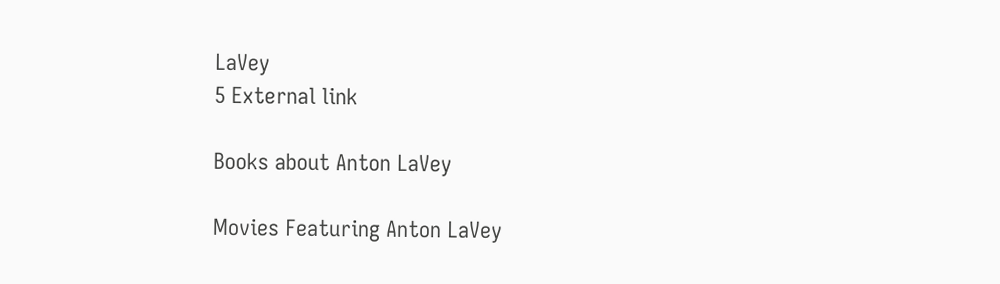LaVey
5 External link

Books about Anton LaVey

Movies Featuring Anton LaVey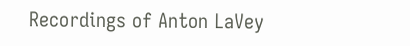Recordings of Anton LaVey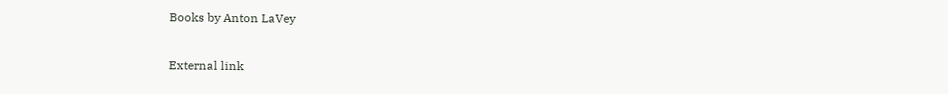Books by Anton LaVey

External link